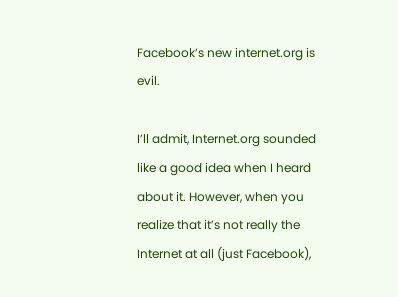Facebook’s new internet.org is evil.

I’ll admit, Internet.org sounded like a good idea when I heard about it. However, when you realize that it’s not really the Internet at all (just Facebook),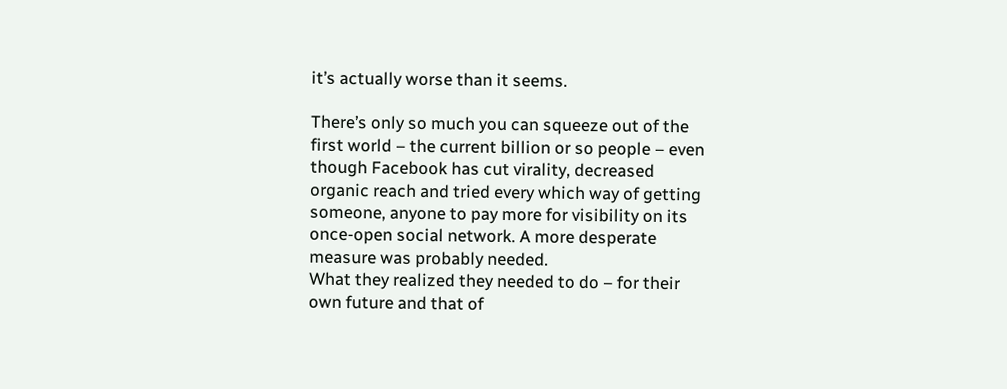it’s actually worse than it seems.

There’s only so much you can squeeze out of the first world – the current billion or so people – even though Facebook has cut virality, decreased organic reach and tried every which way of getting someone, anyone to pay more for visibility on its once-open social network. A more desperate measure was probably needed.
What they realized they needed to do – for their own future and that of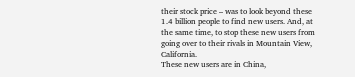their stock price – was to look beyond these 1.4 billion people to find new users. And, at the same time, to stop these new users from going over to their rivals in Mountain View, California.
These new users are in China,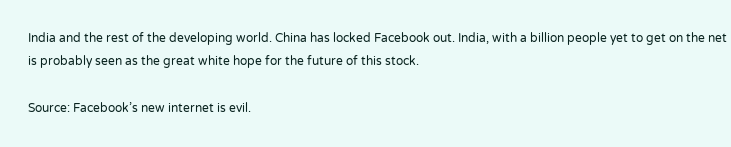India and the rest of the developing world. China has locked Facebook out. India, with a billion people yet to get on the net is probably seen as the great white hope for the future of this stock.

Source: Facebook’s new internet is evil.